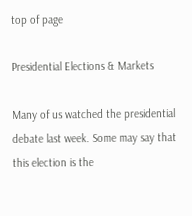top of page

Presidential Elections & Markets

Many of us watched the presidential debate last week. Some may say that this election is the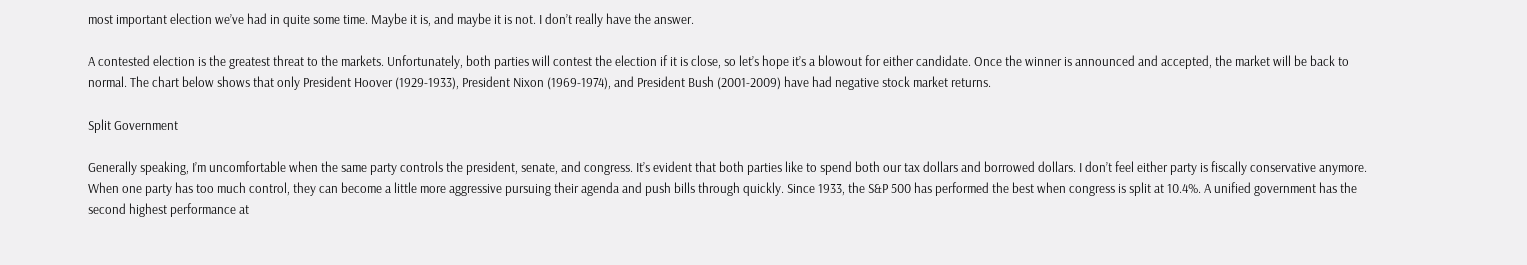most important election we’ve had in quite some time. Maybe it is, and maybe it is not. I don’t really have the answer.

A contested election is the greatest threat to the markets. Unfortunately, both parties will contest the election if it is close, so let’s hope it’s a blowout for either candidate. Once the winner is announced and accepted, the market will be back to normal. The chart below shows that only President Hoover (1929-1933), President Nixon (1969-1974), and President Bush (2001-2009) have had negative stock market returns.

Split Government

Generally speaking, I’m uncomfortable when the same party controls the president, senate, and congress. It’s evident that both parties like to spend both our tax dollars and borrowed dollars. I don’t feel either party is fiscally conservative anymore. When one party has too much control, they can become a little more aggressive pursuing their agenda and push bills through quickly. Since 1933, the S&P 500 has performed the best when congress is split at 10.4%. A unified government has the second highest performance at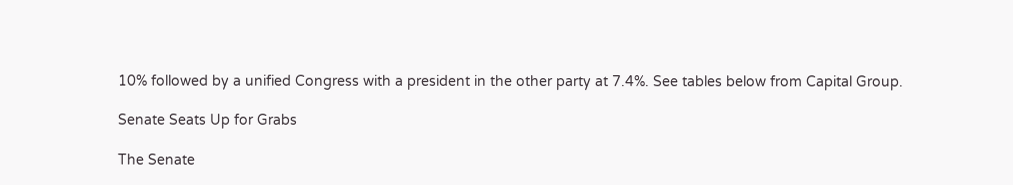10% followed by a unified Congress with a president in the other party at 7.4%. See tables below from Capital Group.

Senate Seats Up for Grabs

The Senate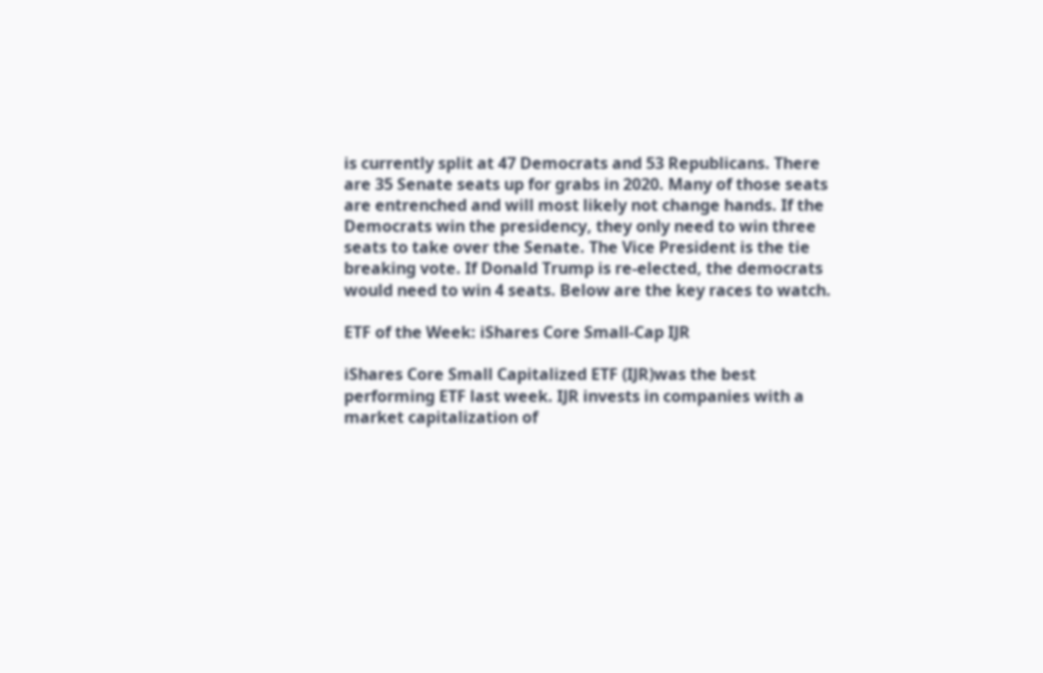is currently split at 47 Democrats and 53 Republicans. There are 35 Senate seats up for grabs in 2020. Many of those seats are entrenched and will most likely not change hands. If the Democrats win the presidency, they only need to win three seats to take over the Senate. The Vice President is the tie breaking vote. If Donald Trump is re-elected, the democrats would need to win 4 seats. Below are the key races to watch.

ETF of the Week: iShares Core Small-Cap IJR

iShares Core Small Capitalized ETF (IJR)was the best performing ETF last week. IJR invests in companies with a market capitalization of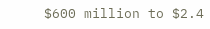$600 million to $2.4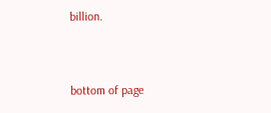billion.


bottom of page